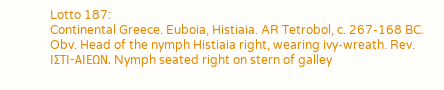Lotto 187:
Continental Greece. Euboia, Histiaia. AR Tetrobol, c. 267-168 BC. Obv. Head of the nymph Histiaia right, wearing ivy-wreath. Rev. ΙΣΤΙ-AΙΕΩΝ. Nymph seated right on stern of galley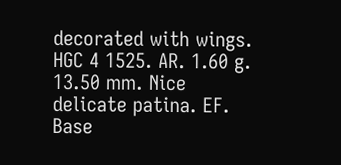decorated with wings. HGC 4 1525. AR. 1.60 g. 13.50 mm. Nice delicate patina. EF.
Base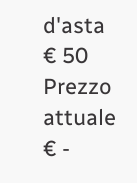d'asta € 50
Prezzo attuale € -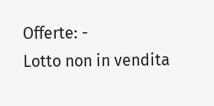Offerte: -
Lotto non in vendita